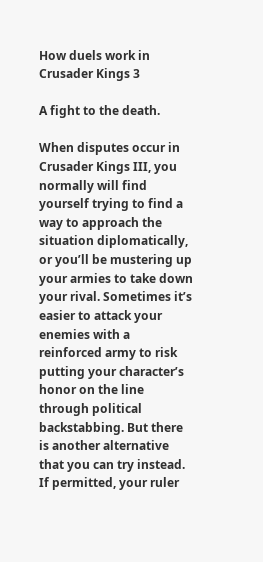How duels work in Crusader Kings 3

A fight to the death.

When disputes occur in Crusader Kings III, you normally will find yourself trying to find a way to approach the situation diplomatically, or you’ll be mustering up your armies to take down your rival. Sometimes it’s easier to attack your enemies with a reinforced army to risk putting your character’s honor on the line through political backstabbing. But there is another alternative that you can try instead. If permitted, your ruler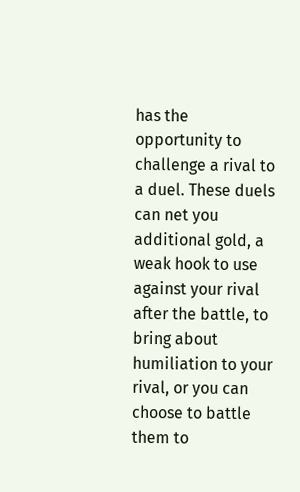has the opportunity to challenge a rival to a duel. These duels can net you additional gold, a weak hook to use against your rival after the battle, to bring about humiliation to your rival, or you can choose to battle them to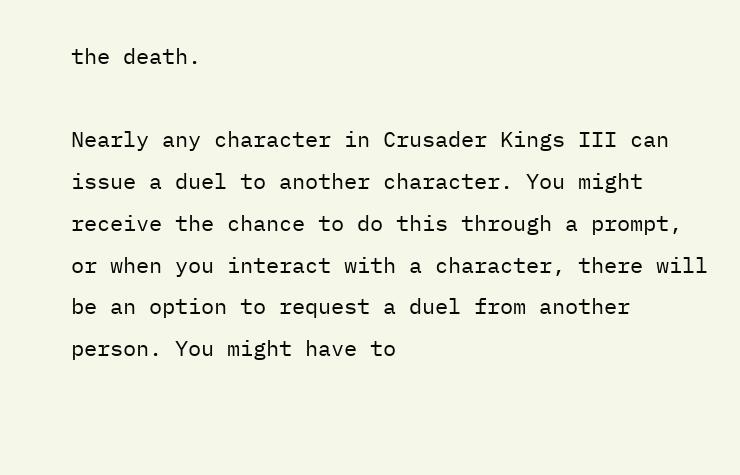the death.

Nearly any character in Crusader Kings III can issue a duel to another character. You might receive the chance to do this through a prompt, or when you interact with a character, there will be an option to request a duel from another person. You might have to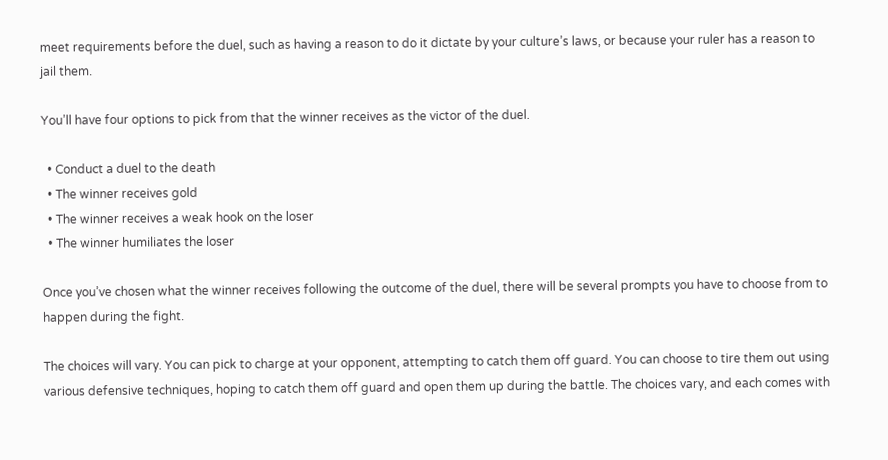meet requirements before the duel, such as having a reason to do it dictate by your culture’s laws, or because your ruler has a reason to jail them.

You’ll have four options to pick from that the winner receives as the victor of the duel.

  • Conduct a duel to the death
  • The winner receives gold
  • The winner receives a weak hook on the loser
  • The winner humiliates the loser

Once you’ve chosen what the winner receives following the outcome of the duel, there will be several prompts you have to choose from to happen during the fight.

The choices will vary. You can pick to charge at your opponent, attempting to catch them off guard. You can choose to tire them out using various defensive techniques, hoping to catch them off guard and open them up during the battle. The choices vary, and each comes with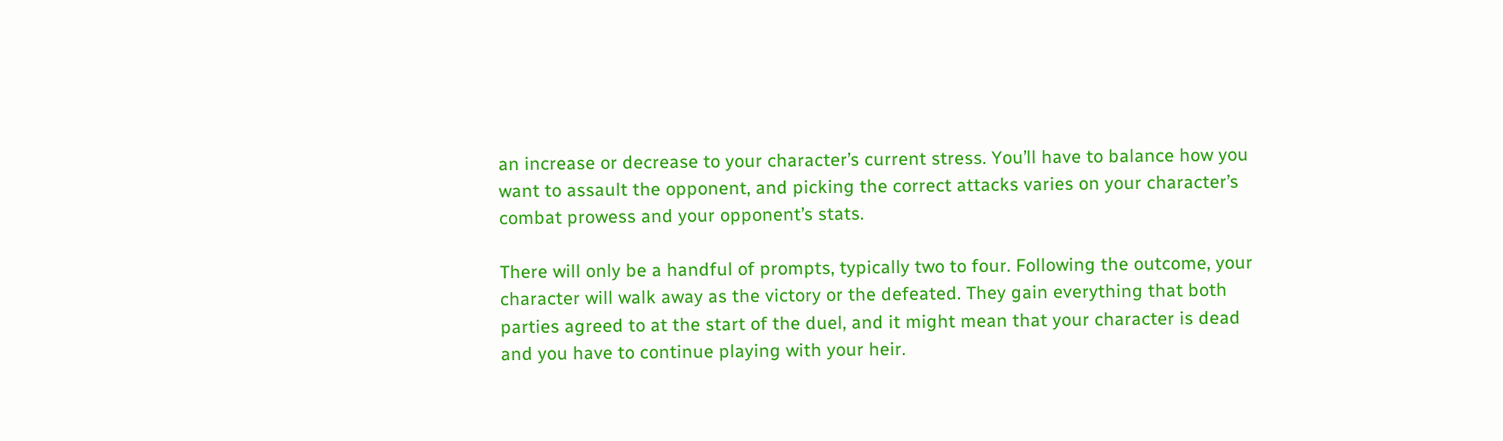an increase or decrease to your character’s current stress. You’ll have to balance how you want to assault the opponent, and picking the correct attacks varies on your character’s combat prowess and your opponent’s stats.

There will only be a handful of prompts, typically two to four. Following the outcome, your character will walk away as the victory or the defeated. They gain everything that both parties agreed to at the start of the duel, and it might mean that your character is dead and you have to continue playing with your heir.